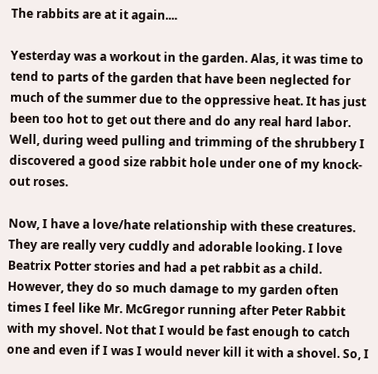The rabbits are at it again....

Yesterday was a workout in the garden. Alas, it was time to tend to parts of the garden that have been neglected for much of the summer due to the oppressive heat. It has just been too hot to get out there and do any real hard labor. Well, during weed pulling and trimming of the shrubbery I discovered a good size rabbit hole under one of my knock-out roses.

Now, I have a love/hate relationship with these creatures. They are really very cuddly and adorable looking. I love Beatrix Potter stories and had a pet rabbit as a child. However, they do so much damage to my garden often times I feel like Mr. McGregor running after Peter Rabbit with my shovel. Not that I would be fast enough to catch one and even if I was I would never kill it with a shovel. So, I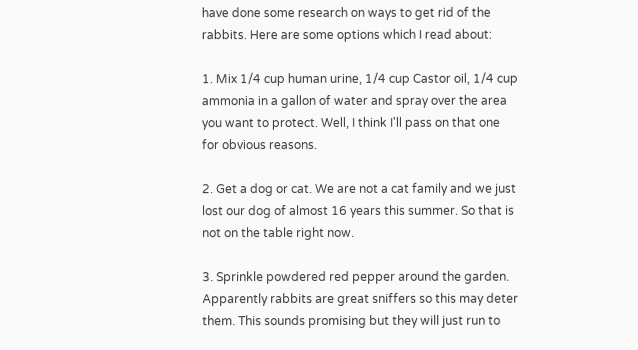have done some research on ways to get rid of the rabbits. Here are some options which I read about:

1. Mix 1/4 cup human urine, 1/4 cup Castor oil, 1/4 cup ammonia in a gallon of water and spray over the area you want to protect. Well, I think I'll pass on that one for obvious reasons.

2. Get a dog or cat. We are not a cat family and we just lost our dog of almost 16 years this summer. So that is not on the table right now.

3. Sprinkle powdered red pepper around the garden. Apparently rabbits are great sniffers so this may deter them. This sounds promising but they will just run to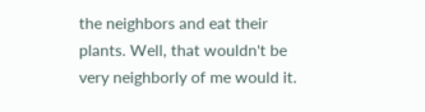the neighbors and eat their plants. Well, that wouldn't be very neighborly of me would it.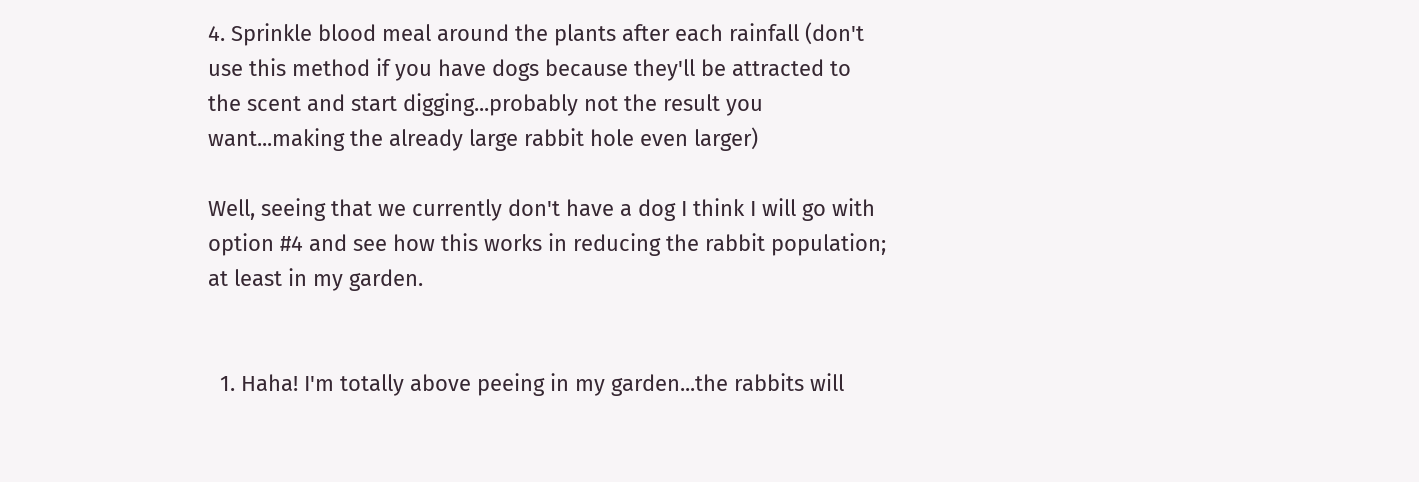4. Sprinkle blood meal around the plants after each rainfall (don't use this method if you have dogs because they'll be attracted to the scent and start digging...probably not the result you want...making the already large rabbit hole even larger)

Well, seeing that we currently don't have a dog I think I will go with option #4 and see how this works in reducing the rabbit population; at least in my garden.


  1. Haha! I'm totally above peeing in my garden...the rabbits will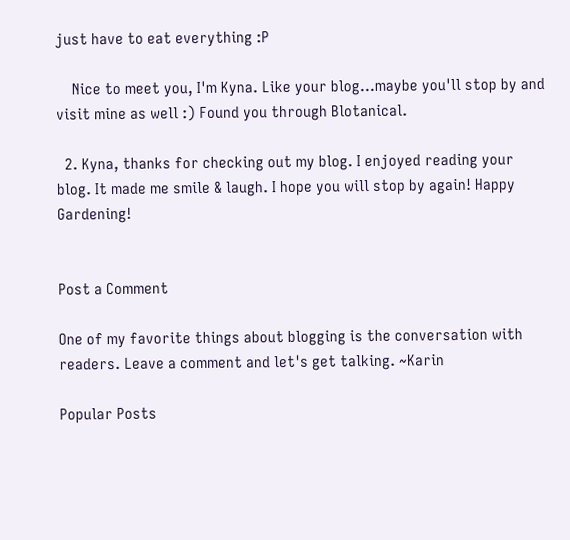just have to eat everything :P

    Nice to meet you, I'm Kyna. Like your blog...maybe you'll stop by and visit mine as well :) Found you through Blotanical.

  2. Kyna, thanks for checking out my blog. I enjoyed reading your blog. It made me smile & laugh. I hope you will stop by again! Happy Gardening!


Post a Comment

One of my favorite things about blogging is the conversation with readers. Leave a comment and let's get talking. ~Karin

Popular Posts